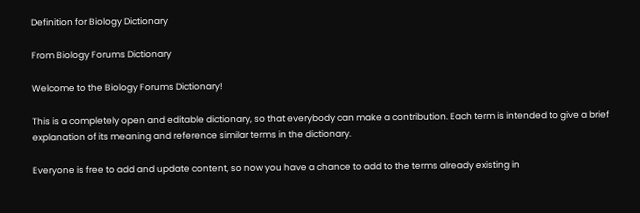Definition for Biology Dictionary

From Biology Forums Dictionary

Welcome to the Biology Forums Dictionary!

This is a completely open and editable dictionary, so that everybody can make a contribution. Each term is intended to give a brief explanation of its meaning and reference similar terms in the dictionary.

Everyone is free to add and update content, so now you have a chance to add to the terms already existing in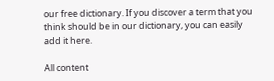our free dictionary. If you discover a term that you think should be in our dictionary, you can easily add it here.

All content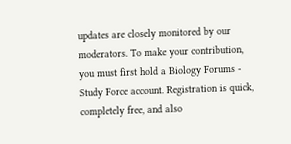updates are closely monitored by our moderators. To make your contribution, you must first hold a Biology Forums - Study Force account. Registration is quick, completely free, and also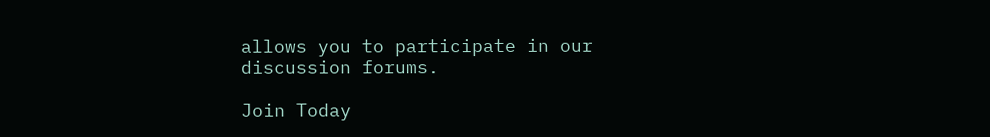allows you to participate in our discussion forums.

Join Today